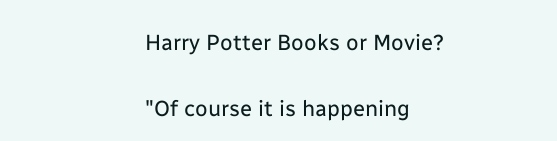Harry Potter Books or Movie?

"Of course it is happening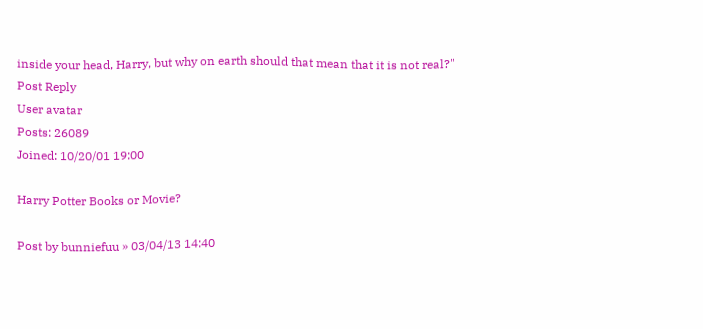inside your head, Harry, but why on earth should that mean that it is not real?"
Post Reply
User avatar
Posts: 26089
Joined: 10/20/01 19:00

Harry Potter Books or Movie?

Post by bunniefuu » 03/04/13 14:40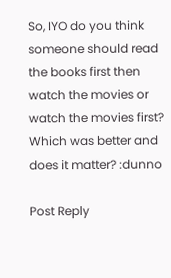So, IYO do you think someone should read the books first then watch the movies or watch the movies first? Which was better and does it matter? :dunno

Post Reply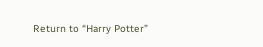Return to “Harry Potter”